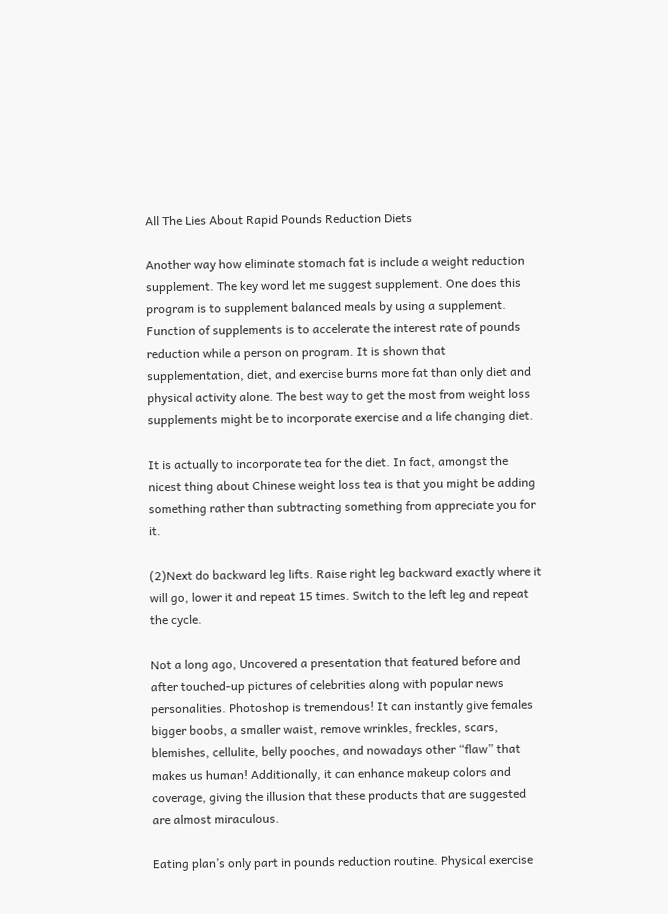All The Lies About Rapid Pounds Reduction Diets

Another way how eliminate stomach fat is include a weight reduction supplement. The key word let me suggest supplement. One does this program is to supplement balanced meals by using a supplement. Function of supplements is to accelerate the interest rate of pounds reduction while a person on program. It is shown that supplementation, diet, and exercise burns more fat than only diet and physical activity alone. The best way to get the most from weight loss supplements might be to incorporate exercise and a life changing diet.

It is actually to incorporate tea for the diet. In fact, amongst the nicest thing about Chinese weight loss tea is that you might be adding something rather than subtracting something from appreciate you for it.

(2)Next do backward leg lifts. Raise right leg backward exactly where it will go, lower it and repeat 15 times. Switch to the left leg and repeat the cycle.

Not a long ago, Uncovered a presentation that featured before and after touched-up pictures of celebrities along with popular news personalities. Photoshop is tremendous! It can instantly give females bigger boobs, a smaller waist, remove wrinkles, freckles, scars, blemishes, cellulite, belly pooches, and nowadays other “flaw” that makes us human! Additionally, it can enhance makeup colors and coverage, giving the illusion that these products that are suggested are almost miraculous.

Eating plan’s only part in pounds reduction routine. Physical exercise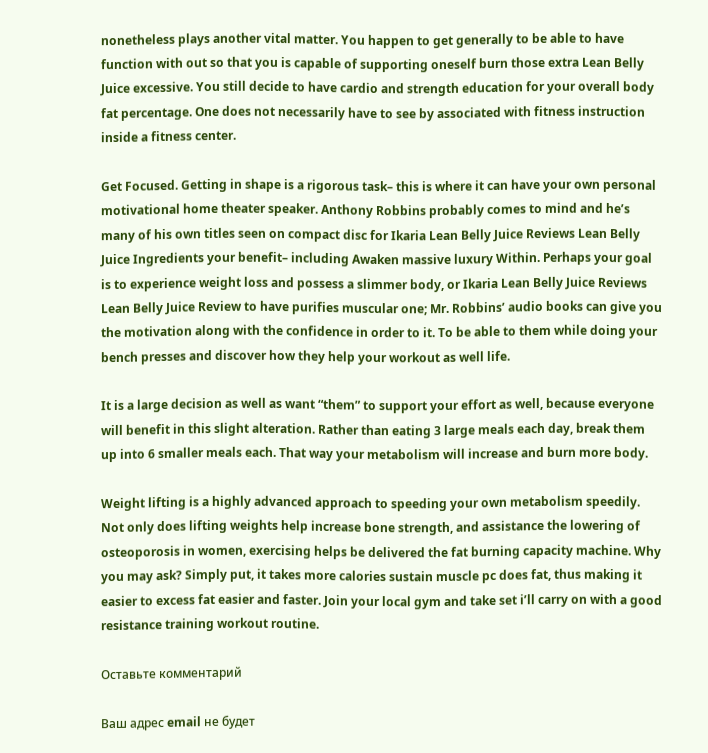nonetheless plays another vital matter. You happen to get generally to be able to have function with out so that you is capable of supporting oneself burn those extra Lean Belly Juice excessive. You still decide to have cardio and strength education for your overall body fat percentage. One does not necessarily have to see by associated with fitness instruction inside a fitness center.

Get Focused. Getting in shape is a rigorous task– this is where it can have your own personal motivational home theater speaker. Anthony Robbins probably comes to mind and he’s many of his own titles seen on compact disc for Ikaria Lean Belly Juice Reviews Lean Belly Juice Ingredients your benefit– including Awaken massive luxury Within. Perhaps your goal is to experience weight loss and possess a slimmer body, or Ikaria Lean Belly Juice Reviews Lean Belly Juice Review to have purifies muscular one; Mr. Robbins’ audio books can give you the motivation along with the confidence in order to it. To be able to them while doing your bench presses and discover how they help your workout as well life.

It is a large decision as well as want “them” to support your effort as well, because everyone will benefit in this slight alteration. Rather than eating 3 large meals each day, break them up into 6 smaller meals each. That way your metabolism will increase and burn more body.

Weight lifting is a highly advanced approach to speeding your own metabolism speedily. Not only does lifting weights help increase bone strength, and assistance the lowering of osteoporosis in women, exercising helps be delivered the fat burning capacity machine. Why you may ask? Simply put, it takes more calories sustain muscle pc does fat, thus making it easier to excess fat easier and faster. Join your local gym and take set i’ll carry on with a good resistance training workout routine.

Оставьте комментарий

Ваш адрес email не будет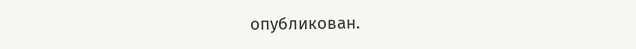опубликован.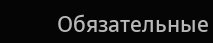Обязательные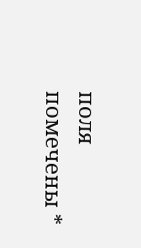поля помечены *